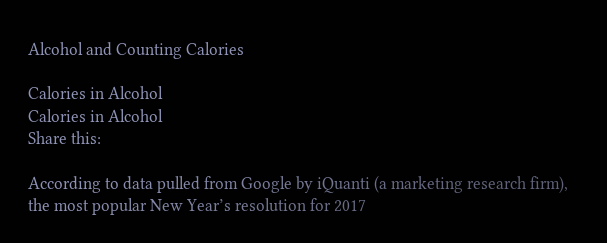Alcohol and Counting Calories

Calories in Alcohol
Calories in Alcohol
Share this:

According to data pulled from Google by iQuanti (a marketing research firm), the most popular New Year’s resolution for 2017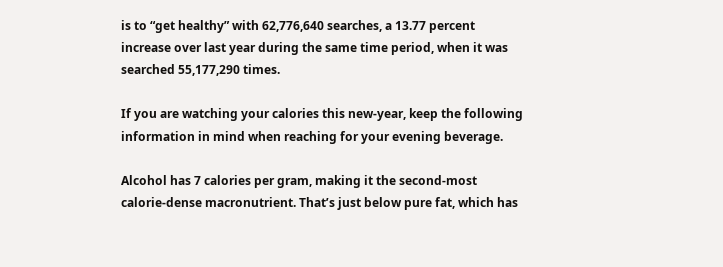is to “get healthy” with 62,776,640 searches, a 13.77 percent increase over last year during the same time period, when it was searched 55,177,290 times.

If you are watching your calories this new-year, keep the following information in mind when reaching for your evening beverage.

Alcohol has 7 calories per gram, making it the second-most calorie-dense macronutrient. That’s just below pure fat, which has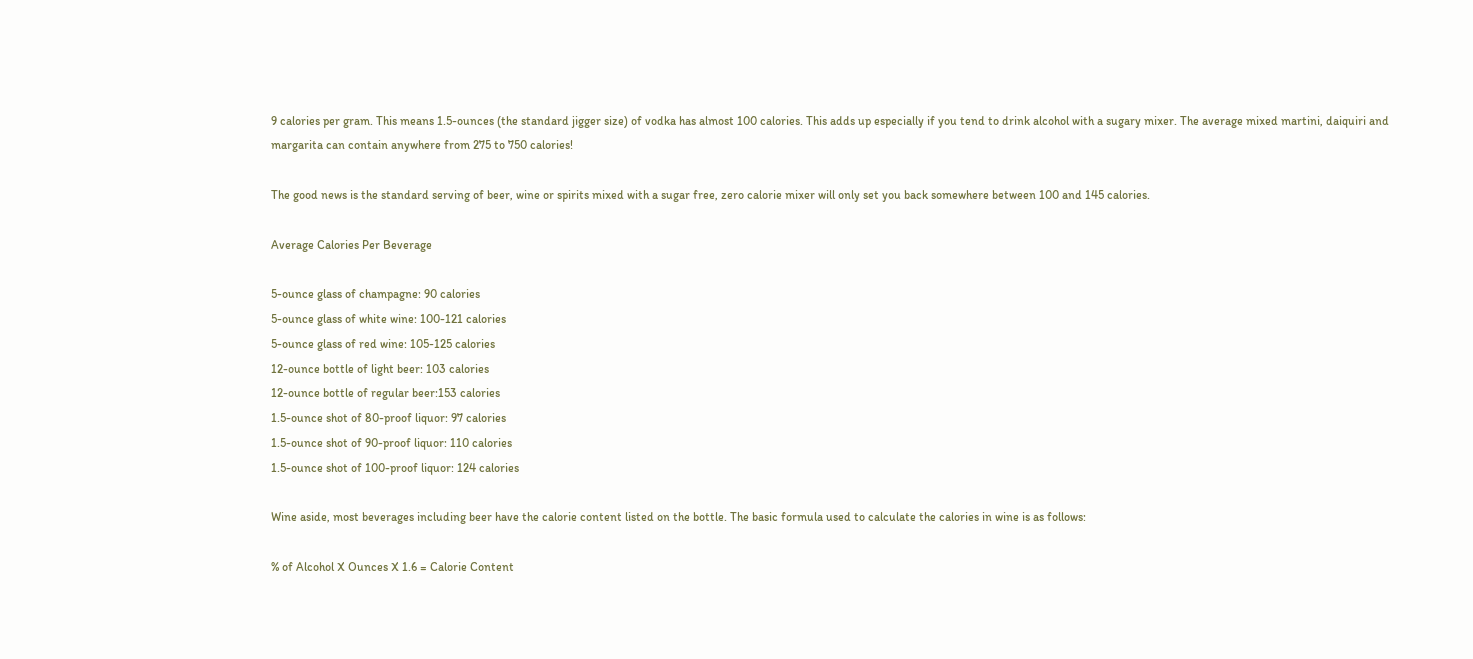9 calories per gram. This means 1.5-ounces (the standard jigger size) of vodka has almost 100 calories. This adds up especially if you tend to drink alcohol with a sugary mixer. The average mixed martini, daiquiri and margarita can contain anywhere from 275 to 750 calories!

The good news is the standard serving of beer, wine or spirits mixed with a sugar free, zero calorie mixer will only set you back somewhere between 100 and 145 calories.

Average Calories Per Beverage

5-ounce glass of champagne: 90 calories
5-ounce glass of white wine: 100-121 calories
5-ounce glass of red wine: 105-125 calories
12-ounce bottle of light beer: 103 calories
12-ounce bottle of regular beer:153 calories
1.5-ounce shot of 80-proof liquor: 97 calories
1.5-ounce shot of 90-proof liquor: 110 calories
1.5-ounce shot of 100-proof liquor: 124 calories

Wine aside, most beverages including beer have the calorie content listed on the bottle. The basic formula used to calculate the calories in wine is as follows:

% of Alcohol X Ounces X 1.6 = Calorie Content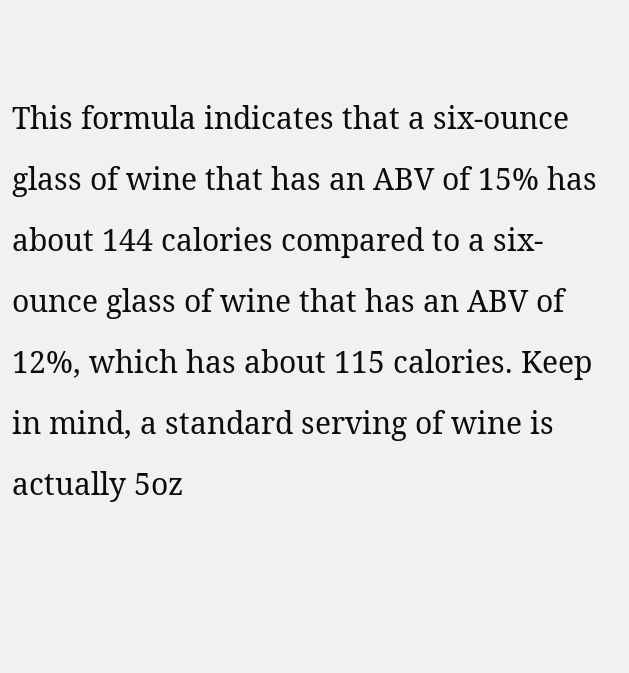This formula indicates that a six-ounce glass of wine that has an ABV of 15% has about 144 calories compared to a six-ounce glass of wine that has an ABV of 12%, which has about 115 calories. Keep in mind, a standard serving of wine is actually 5oz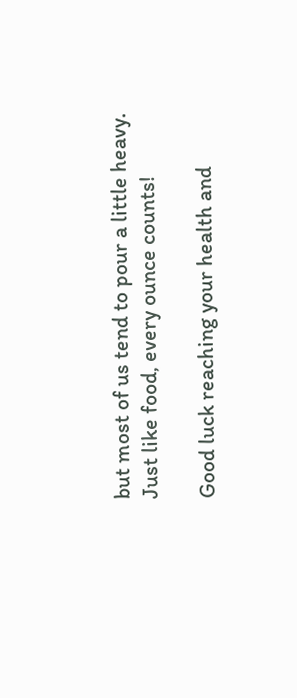but most of us tend to pour a little heavy. Just like food, every ounce counts!

Good luck reaching your health and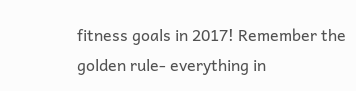fitness goals in 2017! Remember the golden rule- everything in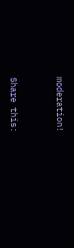moderation!



Share this: